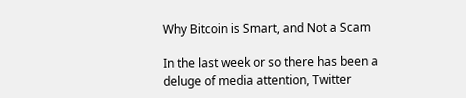Why Bitcoin is Smart, and Not a Scam

In the last week or so there has been a deluge of media attention, Twitter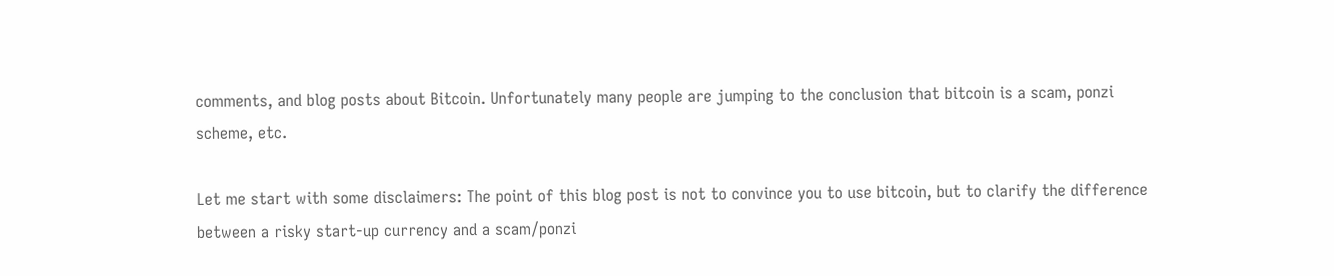comments, and blog posts about Bitcoin. Unfortunately many people are jumping to the conclusion that bitcoin is a scam, ponzi scheme, etc.

Let me start with some disclaimers: The point of this blog post is not to convince you to use bitcoin, but to clarify the difference between a risky start-up currency and a scam/ponzi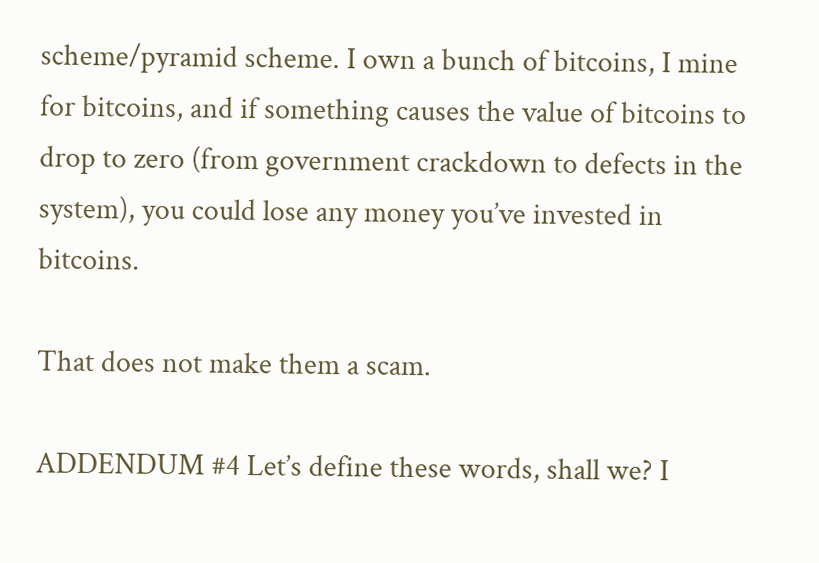scheme/pyramid scheme. I own a bunch of bitcoins, I mine for bitcoins, and if something causes the value of bitcoins to drop to zero (from government crackdown to defects in the system), you could lose any money you’ve invested in bitcoins.

That does not make them a scam.

ADDENDUM #4 Let’s define these words, shall we? I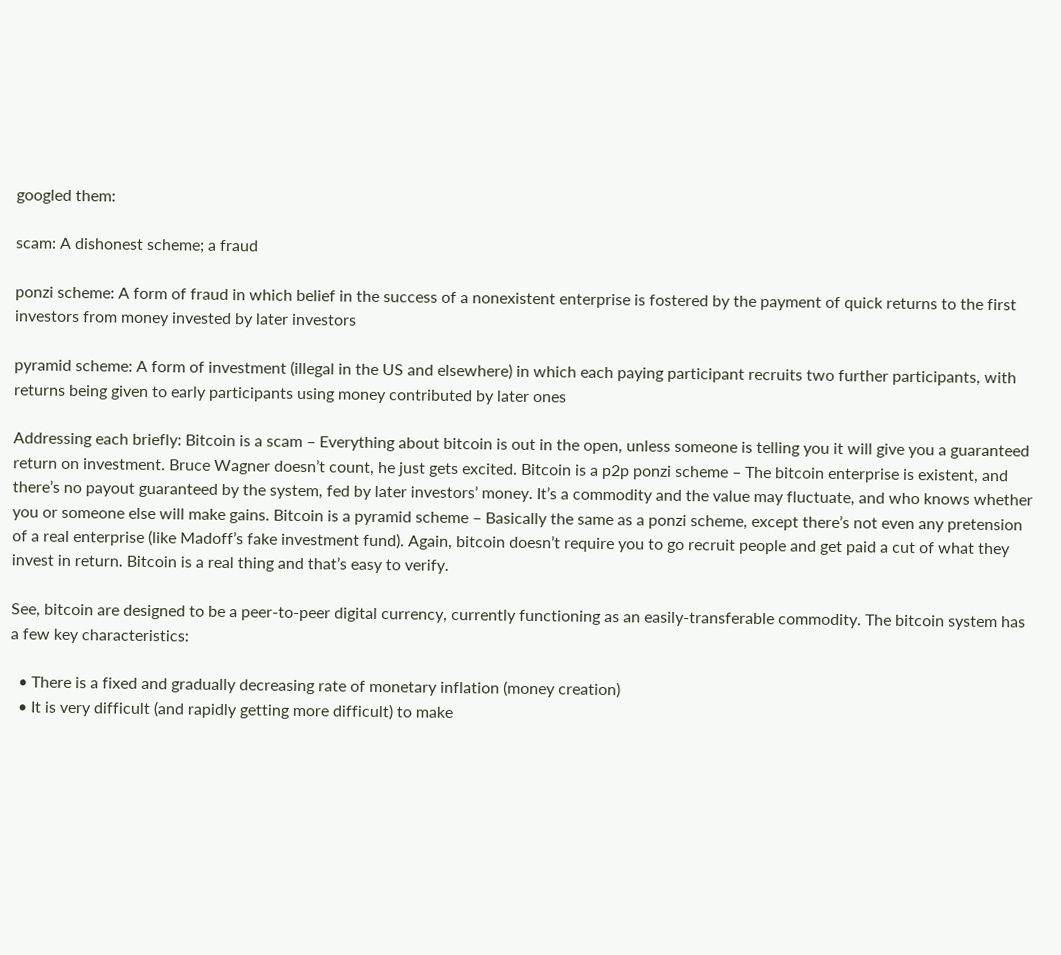googled them:

scam: A dishonest scheme; a fraud

ponzi scheme: A form of fraud in which belief in the success of a nonexistent enterprise is fostered by the payment of quick returns to the first investors from money invested by later investors

pyramid scheme: A form of investment (illegal in the US and elsewhere) in which each paying participant recruits two further participants, with returns being given to early participants using money contributed by later ones

Addressing each briefly: Bitcoin is a scam – Everything about bitcoin is out in the open, unless someone is telling you it will give you a guaranteed return on investment. Bruce Wagner doesn’t count, he just gets excited. Bitcoin is a p2p ponzi scheme – The bitcoin enterprise is existent, and there’s no payout guaranteed by the system, fed by later investors’ money. It’s a commodity and the value may fluctuate, and who knows whether you or someone else will make gains. Bitcoin is a pyramid scheme – Basically the same as a ponzi scheme, except there’s not even any pretension of a real enterprise (like Madoff’s fake investment fund). Again, bitcoin doesn’t require you to go recruit people and get paid a cut of what they invest in return. Bitcoin is a real thing and that’s easy to verify.

See, bitcoin are designed to be a peer-to-peer digital currency, currently functioning as an easily-transferable commodity. The bitcoin system has a few key characteristics:

  • There is a fixed and gradually decreasing rate of monetary inflation (money creation)
  • It is very difficult (and rapidly getting more difficult) to make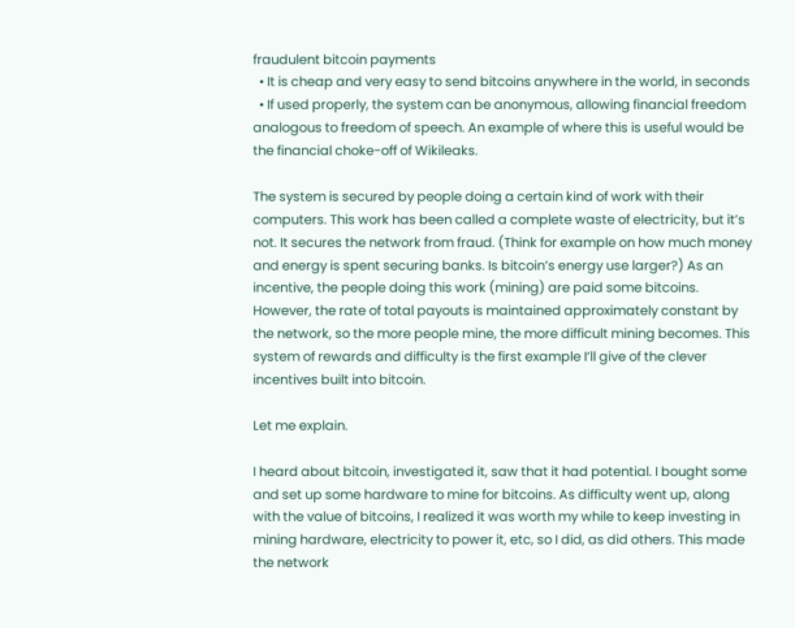fraudulent bitcoin payments
  • It is cheap and very easy to send bitcoins anywhere in the world, in seconds
  • If used properly, the system can be anonymous, allowing financial freedom analogous to freedom of speech. An example of where this is useful would be the financial choke-off of Wikileaks.

The system is secured by people doing a certain kind of work with their computers. This work has been called a complete waste of electricity, but it’s not. It secures the network from fraud. (Think for example on how much money and energy is spent securing banks. Is bitcoin’s energy use larger?) As an incentive, the people doing this work (mining) are paid some bitcoins. However, the rate of total payouts is maintained approximately constant by the network, so the more people mine, the more difficult mining becomes. This system of rewards and difficulty is the first example I’ll give of the clever incentives built into bitcoin.

Let me explain.

I heard about bitcoin, investigated it, saw that it had potential. I bought some and set up some hardware to mine for bitcoins. As difficulty went up, along with the value of bitcoins, I realized it was worth my while to keep investing in mining hardware, electricity to power it, etc, so I did, as did others. This made the network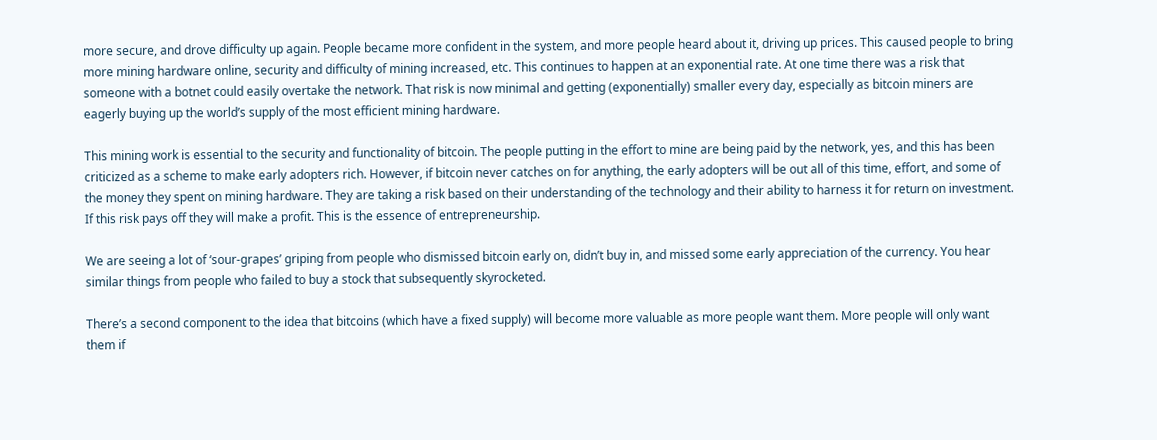more secure, and drove difficulty up again. People became more confident in the system, and more people heard about it, driving up prices. This caused people to bring more mining hardware online, security and difficulty of mining increased, etc. This continues to happen at an exponential rate. At one time there was a risk that someone with a botnet could easily overtake the network. That risk is now minimal and getting (exponentially) smaller every day, especially as bitcoin miners are eagerly buying up the world’s supply of the most efficient mining hardware.

This mining work is essential to the security and functionality of bitcoin. The people putting in the effort to mine are being paid by the network, yes, and this has been criticized as a scheme to make early adopters rich. However, if bitcoin never catches on for anything, the early adopters will be out all of this time, effort, and some of the money they spent on mining hardware. They are taking a risk based on their understanding of the technology and their ability to harness it for return on investment. If this risk pays off they will make a profit. This is the essence of entrepreneurship.

We are seeing a lot of ‘sour-grapes’ griping from people who dismissed bitcoin early on, didn’t buy in, and missed some early appreciation of the currency. You hear similar things from people who failed to buy a stock that subsequently skyrocketed.

There’s a second component to the idea that bitcoins (which have a fixed supply) will become more valuable as more people want them. More people will only want them if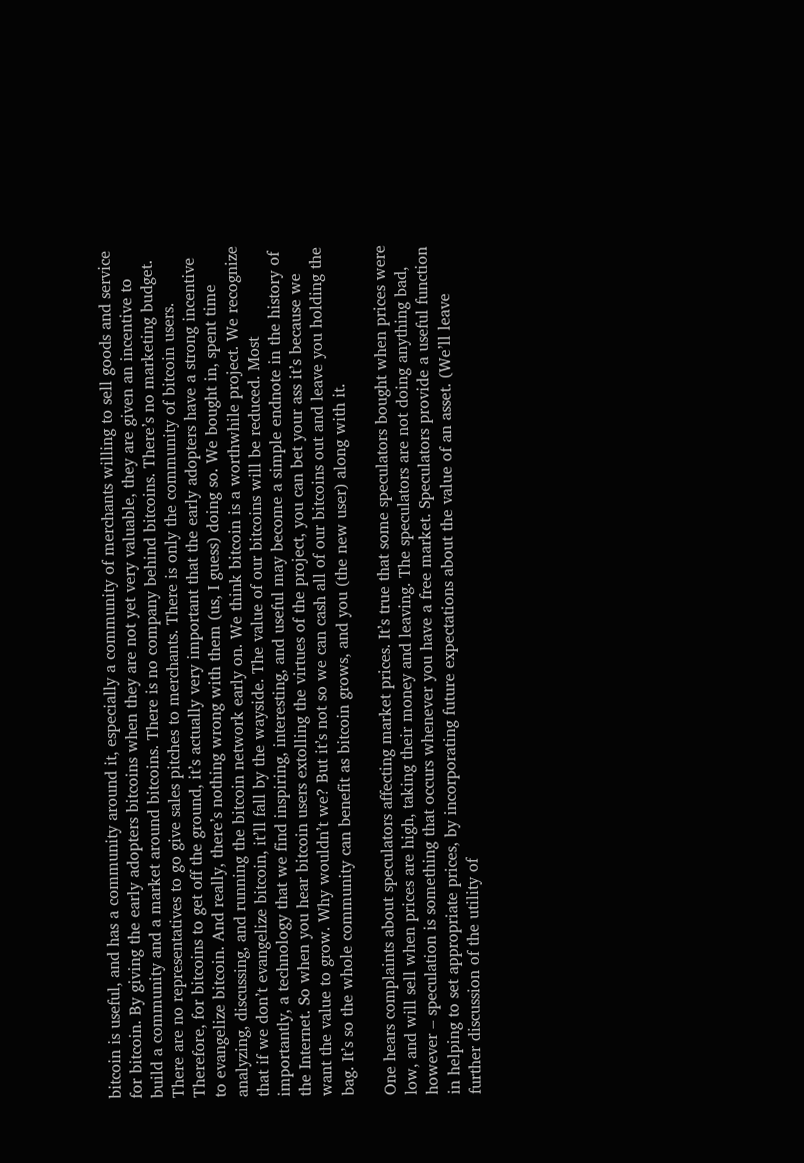bitcoin is useful, and has a community around it, especially a community of merchants willing to sell goods and service for bitcoin. By giving the early adopters bitcoins when they are not yet very valuable, they are given an incentive to build a community and a market around bitcoins. There is no company behind bitcoins. There’s no marketing budget. There are no representatives to go give sales pitches to merchants. There is only the community of bitcoin users. Therefore, for bitcoins to get off the ground, it’s actually very important that the early adopters have a strong incentive to evangelize bitcoin. And really, there’s nothing wrong with them (us, I guess) doing so. We bought in, spent time analyzing, discussing, and running the bitcoin network early on. We think bitcoin is a worthwhile project. We recognize that if we don’t evangelize bitcoin, it’ll fall by the wayside. The value of our bitcoins will be reduced. Most importantly, a technology that we find inspiring, interesting, and useful may become a simple endnote in the history of the Internet. So when you hear bitcoin users extolling the virtues of the project, you can bet your ass it’s because we want the value to grow. Why wouldn’t we? But it’s not so we can cash all of our bitcoins out and leave you holding the bag. It’s so the whole community can benefit as bitcoin grows, and you (the new user) along with it.

One hears complaints about speculators affecting market prices. It’s true that some speculators bought when prices were low, and will sell when prices are high, taking their money and leaving. The speculators are not doing anything bad, however – speculation is something that occurs whenever you have a free market. Speculators provide a useful function in helping to set appropriate prices, by incorporating future expectations about the value of an asset. (We’ll leave further discussion of the utility of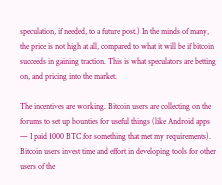speculation, if needed, to a future post.) In the minds of many, the price is not high at all, compared to what it will be if bitcoin succeeds in gaining traction. This is what speculators are betting on, and pricing into the market.

The incentives are working. Bitcoin users are collecting on the forums to set up bounties for useful things (like Android apps — I paid 1000 BTC for something that met my requirements). Bitcoin users invest time and effort in developing tools for other users of the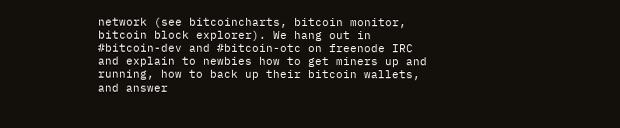network (see bitcoincharts, bitcoin monitor, bitcoin block explorer). We hang out in #bitcoin-dev and #bitcoin-otc on freenode IRC and explain to newbies how to get miners up and running, how to back up their bitcoin wallets, and answer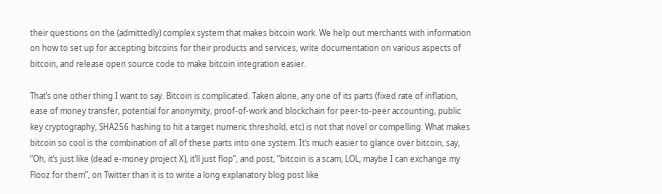their questions on the (admittedly) complex system that makes bitcoin work. We help out merchants with information on how to set up for accepting bitcoins for their products and services, write documentation on various aspects of bitcoin, and release open source code to make bitcoin integration easier.

That’s one other thing I want to say. Bitcoin is complicated. Taken alone, any one of its parts (fixed rate of inflation, ease of money transfer, potential for anonymity, proof-of-work and blockchain for peer-to-peer accounting, public key cryptography, SHA256 hashing to hit a target numeric threshold, etc) is not that novel or compelling. What makes bitcoin so cool is the combination of all of these parts into one system. It’s much easier to glance over bitcoin, say, “Oh, it’s just like (dead e-money project X), it’ll just flop”, and post, “bitcoin is a scam, LOL, maybe I can exchange my Flooz for them”, on Twitter than it is to write a long explanatory blog post like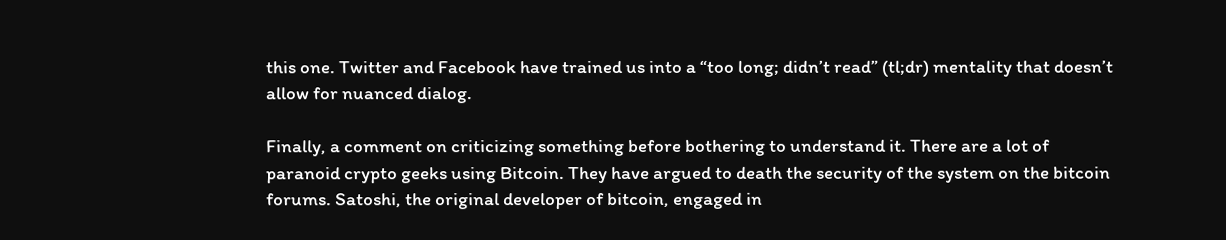this one. Twitter and Facebook have trained us into a “too long; didn’t read” (tl;dr) mentality that doesn’t allow for nuanced dialog.

Finally, a comment on criticizing something before bothering to understand it. There are a lot of paranoid crypto geeks using Bitcoin. They have argued to death the security of the system on the bitcoin forums. Satoshi, the original developer of bitcoin, engaged in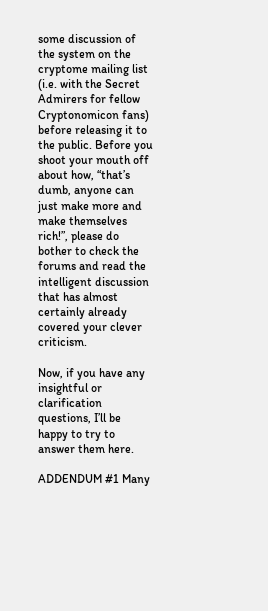some discussion of the system on the cryptome mailing list (i.e. with the Secret Admirers for fellow Cryptonomicon fans) before releasing it to the public. Before you shoot your mouth off about how, “that’s dumb, anyone can just make more and make themselves rich!”, please do bother to check the forums and read the intelligent discussion that has almost certainly already covered your clever criticism.

Now, if you have any insightful or clarification questions, I’ll be happy to try to answer them here.

ADDENDUM #1 Many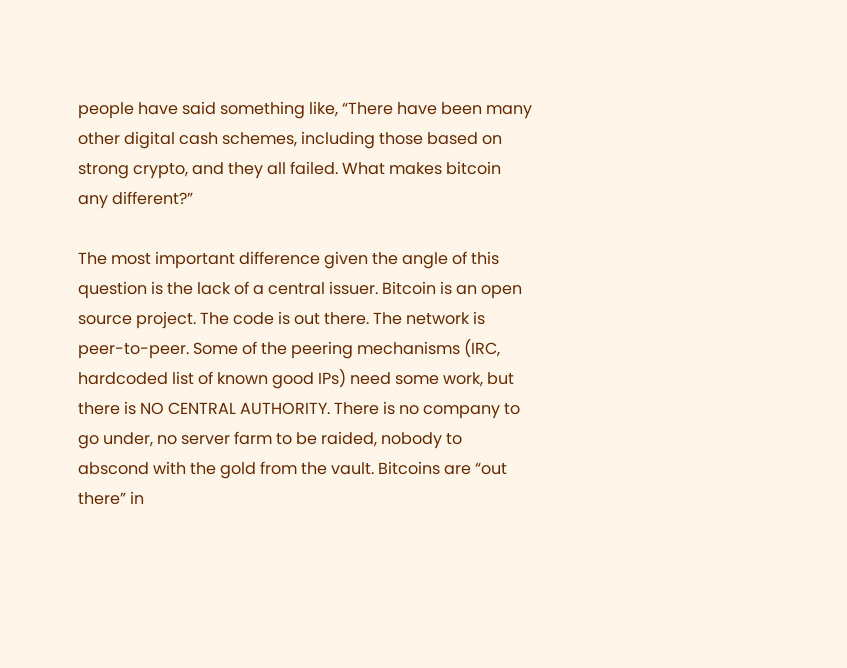people have said something like, “There have been many other digital cash schemes, including those based on strong crypto, and they all failed. What makes bitcoin any different?”

The most important difference given the angle of this question is the lack of a central issuer. Bitcoin is an open source project. The code is out there. The network is peer-to-peer. Some of the peering mechanisms (IRC, hardcoded list of known good IPs) need some work, but there is NO CENTRAL AUTHORITY. There is no company to go under, no server farm to be raided, nobody to abscond with the gold from the vault. Bitcoins are “out there” in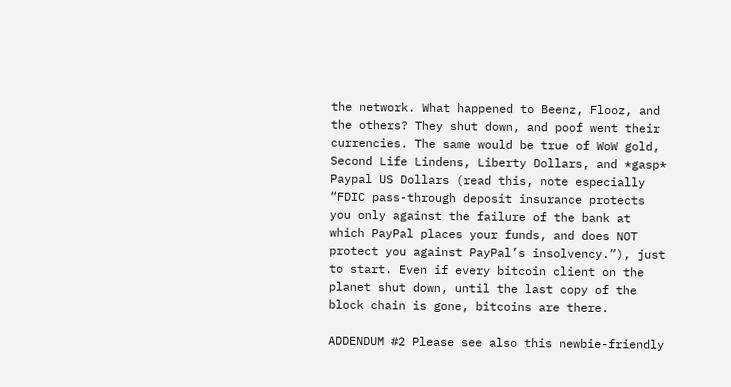the network. What happened to Beenz, Flooz, and the others? They shut down, and poof went their currencies. The same would be true of WoW gold, Second Life Lindens, Liberty Dollars, and *gasp* Paypal US Dollars (read this, note especially “FDIC pass-through deposit insurance protects you only against the failure of the bank at which PayPal places your funds, and does NOT protect you against PayPal’s insolvency.”), just to start. Even if every bitcoin client on the planet shut down, until the last copy of the block chain is gone, bitcoins are there.

ADDENDUM #2 Please see also this newbie-friendly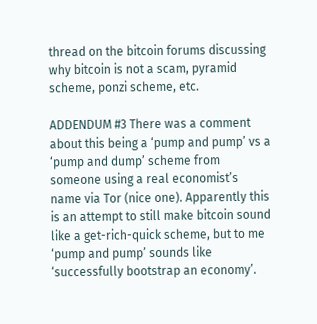thread on the bitcoin forums discussing why bitcoin is not a scam, pyramid scheme, ponzi scheme, etc.

ADDENDUM #3 There was a comment about this being a ‘pump and pump’ vs a ‘pump and dump’ scheme from someone using a real economist’s name via Tor (nice one). Apparently this is an attempt to still make bitcoin sound like a get-rich-quick scheme, but to me ‘pump and pump’ sounds like ‘successfully bootstrap an economy’.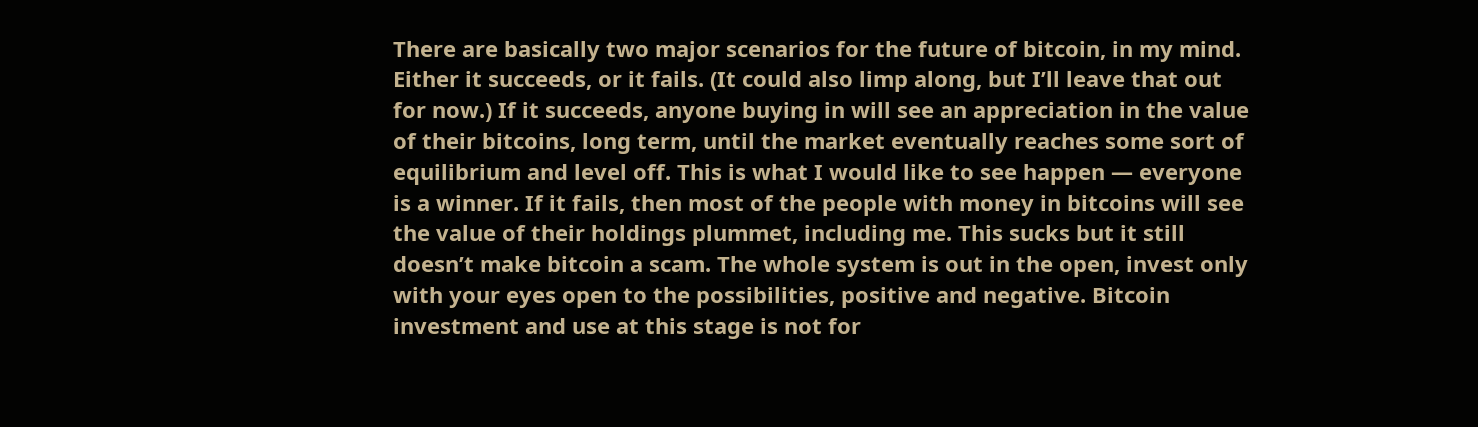There are basically two major scenarios for the future of bitcoin, in my mind. Either it succeeds, or it fails. (It could also limp along, but I’ll leave that out for now.) If it succeeds, anyone buying in will see an appreciation in the value of their bitcoins, long term, until the market eventually reaches some sort of equilibrium and level off. This is what I would like to see happen — everyone is a winner. If it fails, then most of the people with money in bitcoins will see the value of their holdings plummet, including me. This sucks but it still doesn’t make bitcoin a scam. The whole system is out in the open, invest only with your eyes open to the possibilities, positive and negative. Bitcoin investment and use at this stage is not for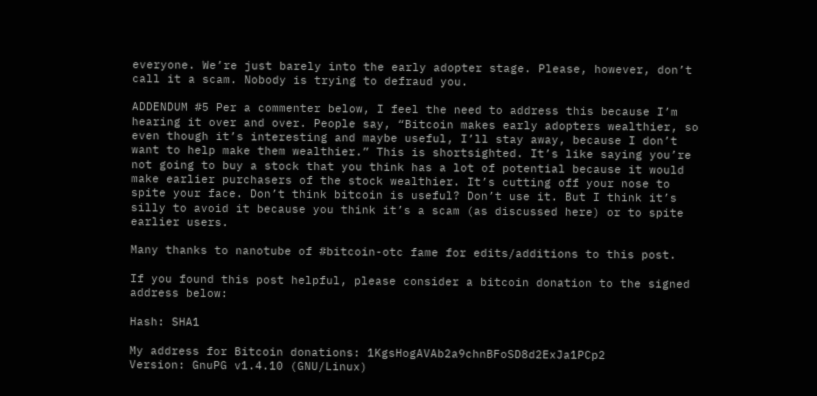everyone. We’re just barely into the early adopter stage. Please, however, don’t call it a scam. Nobody is trying to defraud you.

ADDENDUM #5 Per a commenter below, I feel the need to address this because I’m hearing it over and over. People say, “Bitcoin makes early adopters wealthier, so even though it’s interesting and maybe useful, I’ll stay away, because I don’t want to help make them wealthier.” This is shortsighted. It’s like saying you’re not going to buy a stock that you think has a lot of potential because it would make earlier purchasers of the stock wealthier. It’s cutting off your nose to spite your face. Don’t think bitcoin is useful? Don’t use it. But I think it’s silly to avoid it because you think it’s a scam (as discussed here) or to spite earlier users.

Many thanks to nanotube of #bitcoin-otc fame for edits/additions to this post.

If you found this post helpful, please consider a bitcoin donation to the signed address below:

Hash: SHA1

My address for Bitcoin donations: 1KgsHogAVAb2a9chnBFoSD8d2ExJa1PCp2
Version: GnuPG v1.4.10 (GNU/Linux)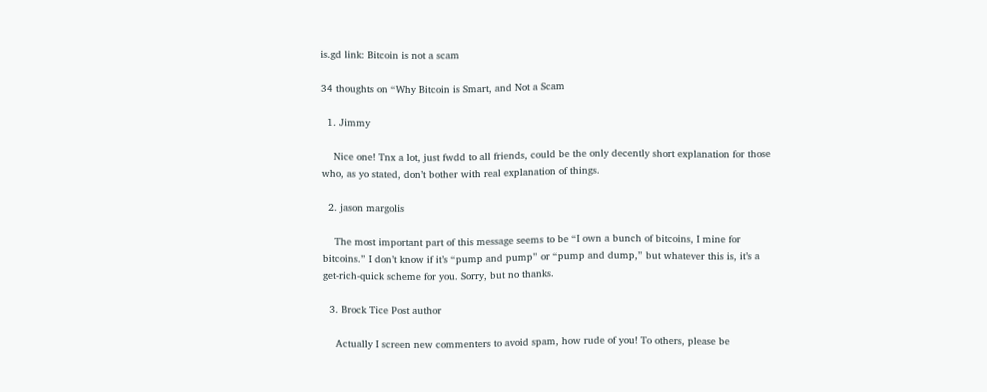is.gd link: Bitcoin is not a scam

34 thoughts on “Why Bitcoin is Smart, and Not a Scam

  1. Jimmy

    Nice one! Tnx a lot, just fwdd to all friends, could be the only decently short explanation for those who, as yo stated, don’t bother with real explanation of things.

  2. jason margolis

    The most important part of this message seems to be “I own a bunch of bitcoins, I mine for bitcoins.” I don’t know if it’s “pump and pump” or “pump and dump,” but whatever this is, it’s a get-rich-quick scheme for you. Sorry, but no thanks.

  3. Brock Tice Post author

    Actually I screen new commenters to avoid spam, how rude of you! To others, please be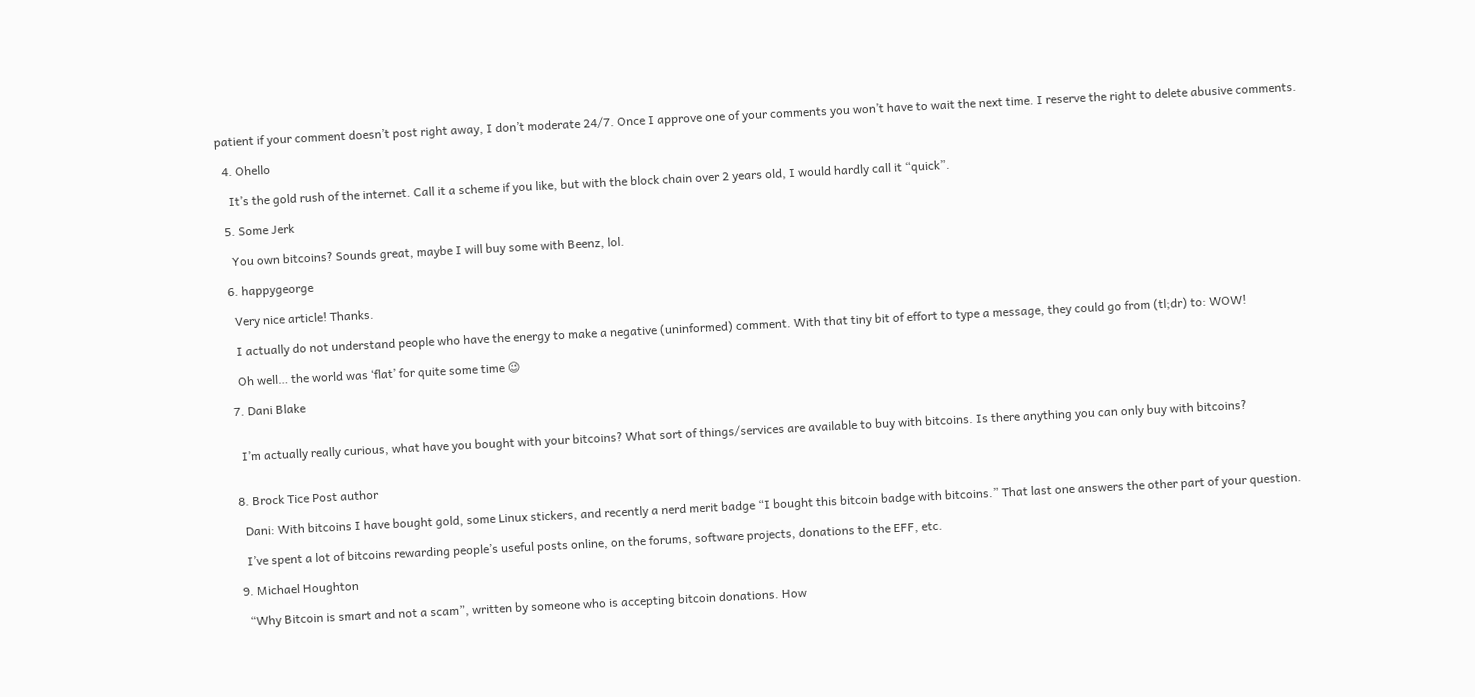patient if your comment doesn’t post right away, I don’t moderate 24/7. Once I approve one of your comments you won’t have to wait the next time. I reserve the right to delete abusive comments.

  4. Ohello

    It’s the gold rush of the internet. Call it a scheme if you like, but with the block chain over 2 years old, I would hardly call it “quick”.

  5. Some Jerk

    You own bitcoins? Sounds great, maybe I will buy some with Beenz, lol.

  6. happygeorge

    Very nice article! Thanks.

    I actually do not understand people who have the energy to make a negative (uninformed) comment. With that tiny bit of effort to type a message, they could go from (tl;dr) to: WOW!

    Oh well… the world was ‘flat’ for quite some time 😉

  7. Dani Blake


    I’m actually really curious, what have you bought with your bitcoins? What sort of things/services are available to buy with bitcoins. Is there anything you can only buy with bitcoins?


  8. Brock Tice Post author

    Dani: With bitcoins I have bought gold, some Linux stickers, and recently a nerd merit badge “I bought this bitcoin badge with bitcoins.” That last one answers the other part of your question.

    I’ve spent a lot of bitcoins rewarding people’s useful posts online, on the forums, software projects, donations to the EFF, etc.

  9. Michael Houghton

    “Why Bitcoin is smart and not a scam”, written by someone who is accepting bitcoin donations. How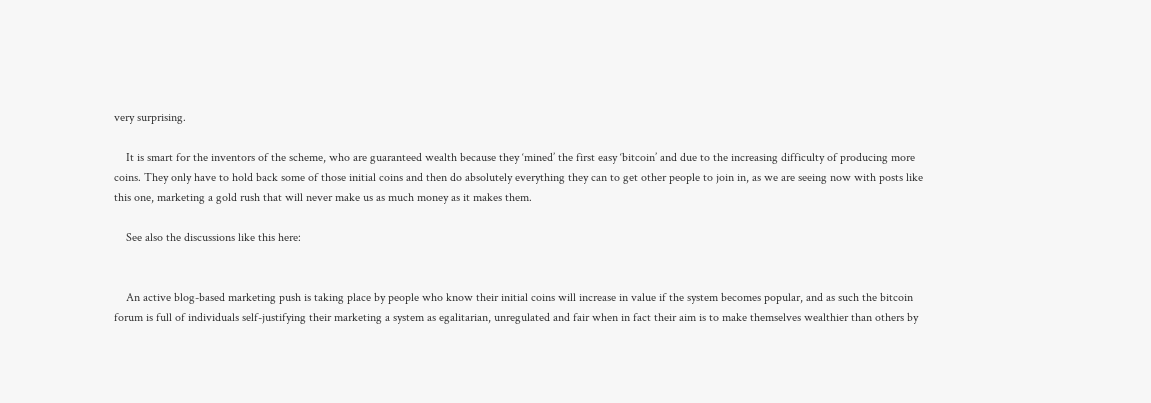very surprising.

    It is smart for the inventors of the scheme, who are guaranteed wealth because they ‘mined’ the first easy ‘bitcoin’ and due to the increasing difficulty of producing more coins. They only have to hold back some of those initial coins and then do absolutely everything they can to get other people to join in, as we are seeing now with posts like this one, marketing a gold rush that will never make us as much money as it makes them.

    See also the discussions like this here:


    An active blog-based marketing push is taking place by people who know their initial coins will increase in value if the system becomes popular, and as such the bitcoin forum is full of individuals self-justifying their marketing a system as egalitarian, unregulated and fair when in fact their aim is to make themselves wealthier than others by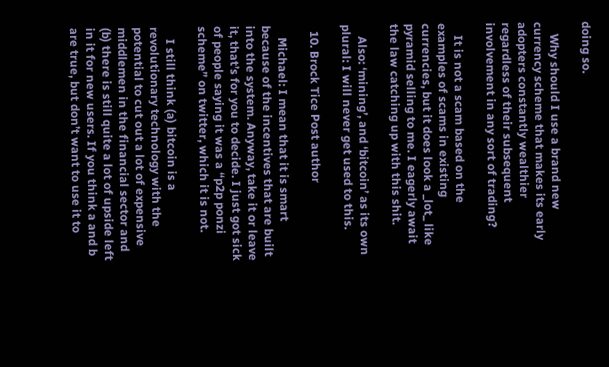doing so.

    Why should I use a brand new currency scheme that makes its early adopters constantly wealthier regardless of their subsequent involvement in any sort of trading?

    It is not a scam based on the examples of scams in existing currencies, but it does look a _lot_ like pyramid selling to me. I eagerly await the law catching up with this shit.

    Also: ‘mining’, and ‘bitcoin’ as its own plural: I will never get used to this.

  10. Brock Tice Post author

    Michael: I mean that it is smart because of the incentives that are built into the system. Anyway, take it or leave it, that’s for you to decide. I just got sick of people saying it was a “p2p ponzi scheme” on twitter, which it is not.

    I still think (a) bitcoin is a revolutionary technology with the potential to cut out a lot of expensive middlemen in the financial sector and (b) there is still quite a lot of upside left in it for new users. If you think a and b are true, but don’t want to use it to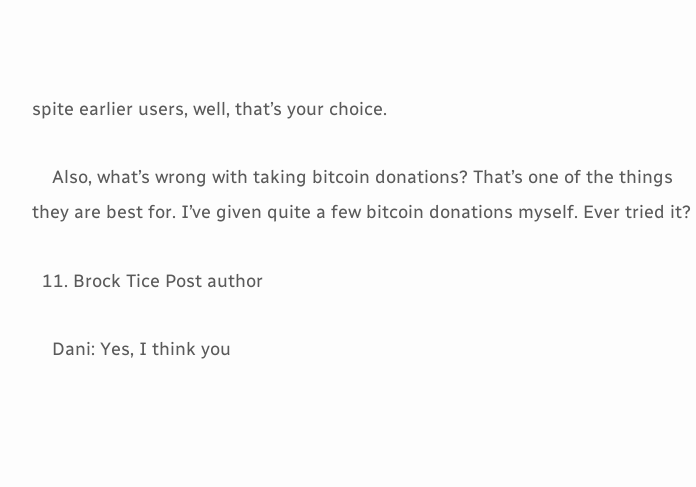spite earlier users, well, that’s your choice.

    Also, what’s wrong with taking bitcoin donations? That’s one of the things they are best for. I’ve given quite a few bitcoin donations myself. Ever tried it?

  11. Brock Tice Post author

    Dani: Yes, I think you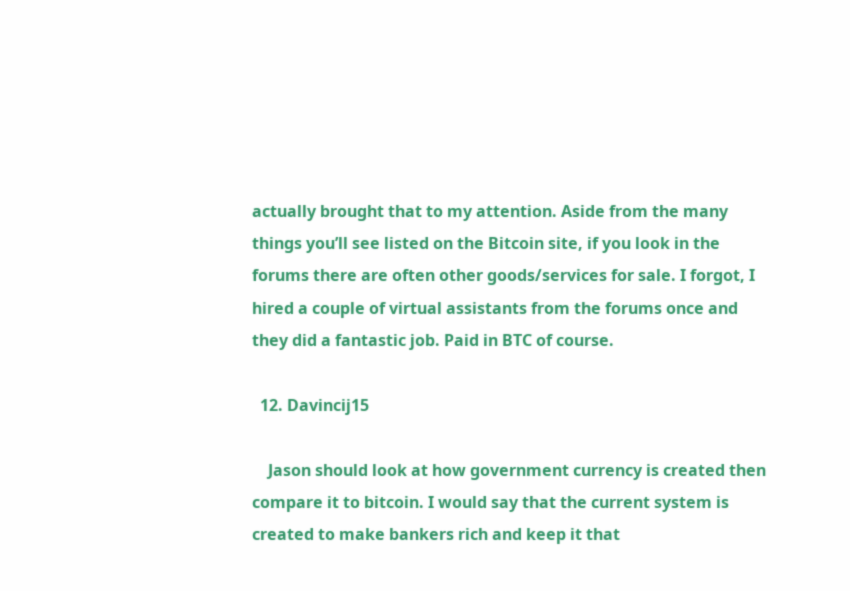actually brought that to my attention. Aside from the many things you’ll see listed on the Bitcoin site, if you look in the forums there are often other goods/services for sale. I forgot, I hired a couple of virtual assistants from the forums once and they did a fantastic job. Paid in BTC of course.

  12. Davincij15

    Jason should look at how government currency is created then compare it to bitcoin. I would say that the current system is created to make bankers rich and keep it that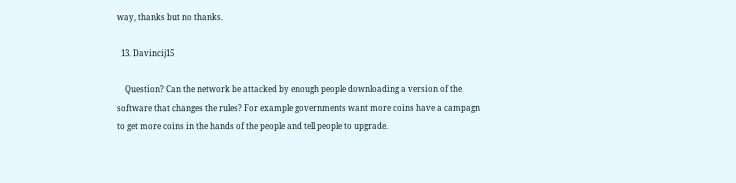way, thanks but no thanks.

  13. Davincij15

    Question? Can the network be attacked by enough people downloading a version of the software that changes the rules? For example governments want more coins have a campagn to get more coins in the hands of the people and tell people to upgrade.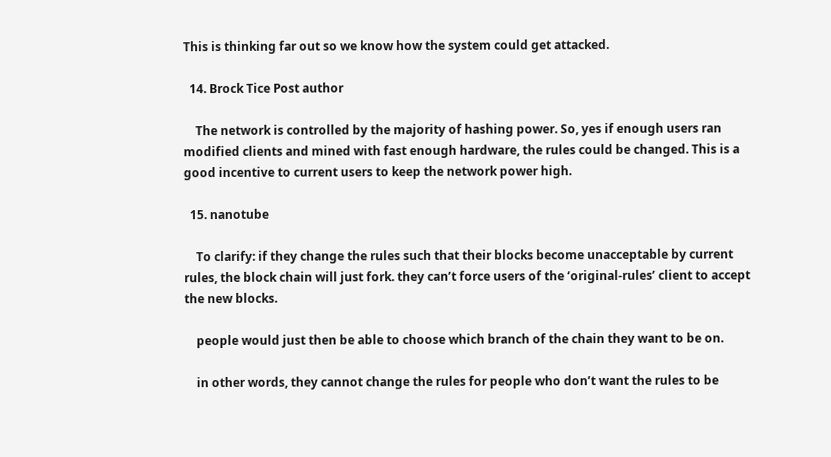This is thinking far out so we know how the system could get attacked.

  14. Brock Tice Post author

    The network is controlled by the majority of hashing power. So, yes if enough users ran modified clients and mined with fast enough hardware, the rules could be changed. This is a good incentive to current users to keep the network power high.

  15. nanotube

    To clarify: if they change the rules such that their blocks become unacceptable by current rules, the block chain will just fork. they can’t force users of the ‘original-rules’ client to accept the new blocks.

    people would just then be able to choose which branch of the chain they want to be on.

    in other words, they cannot change the rules for people who don’t want the rules to be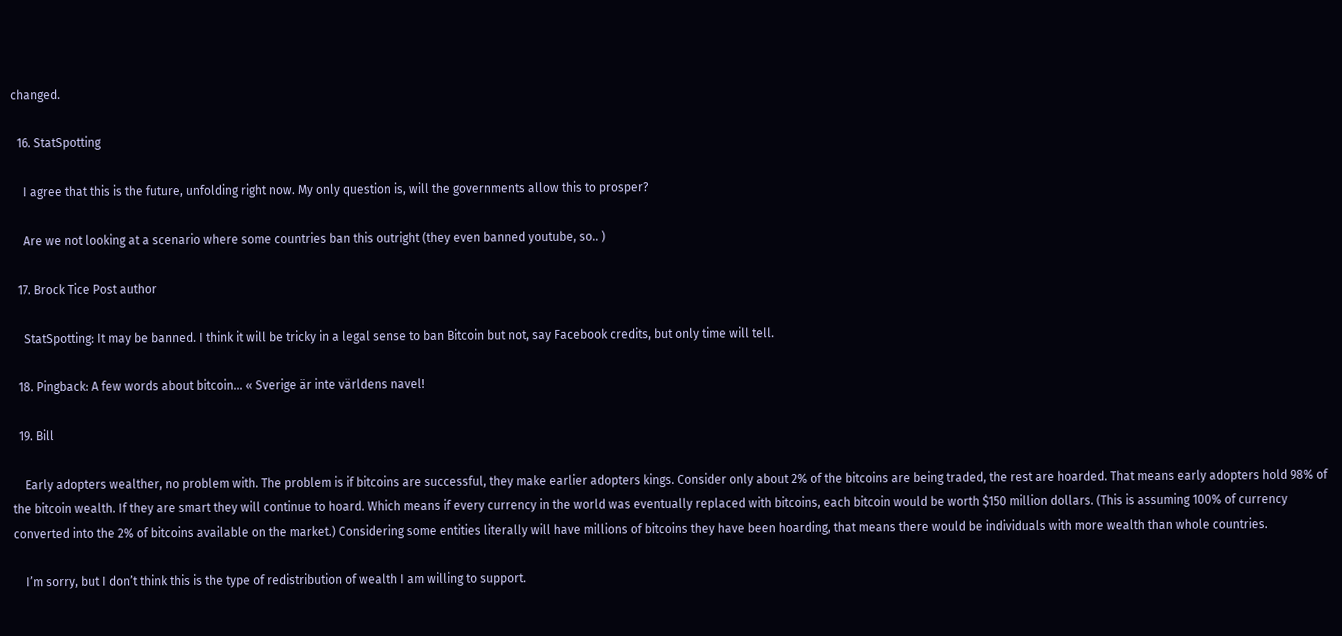changed.

  16. StatSpotting

    I agree that this is the future, unfolding right now. My only question is, will the governments allow this to prosper?

    Are we not looking at a scenario where some countries ban this outright (they even banned youtube, so.. )

  17. Brock Tice Post author

    StatSpotting: It may be banned. I think it will be tricky in a legal sense to ban Bitcoin but not, say Facebook credits, but only time will tell.

  18. Pingback: A few words about bitcoin… « Sverige är inte världens navel!

  19. Bill

    Early adopters wealther, no problem with. The problem is if bitcoins are successful, they make earlier adopters kings. Consider only about 2% of the bitcoins are being traded, the rest are hoarded. That means early adopters hold 98% of the bitcoin wealth. If they are smart they will continue to hoard. Which means if every currency in the world was eventually replaced with bitcoins, each bitcoin would be worth $150 million dollars. (This is assuming 100% of currency converted into the 2% of bitcoins available on the market.) Considering some entities literally will have millions of bitcoins they have been hoarding, that means there would be individuals with more wealth than whole countries.

    I’m sorry, but I don’t think this is the type of redistribution of wealth I am willing to support.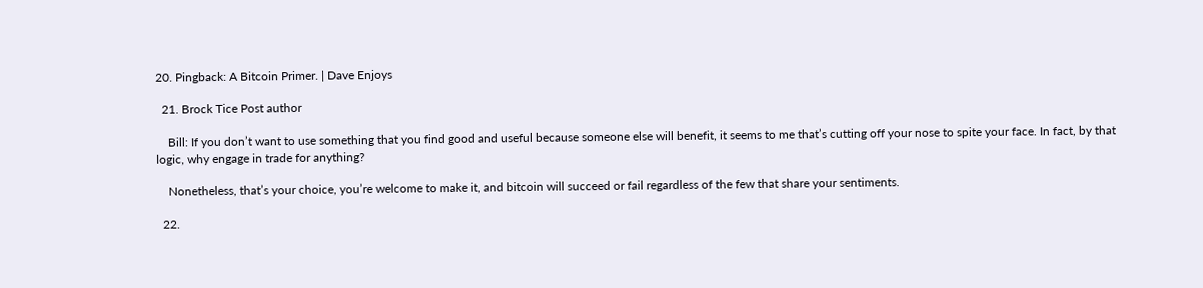20. Pingback: A Bitcoin Primer. | Dave Enjoys

  21. Brock Tice Post author

    Bill: If you don’t want to use something that you find good and useful because someone else will benefit, it seems to me that’s cutting off your nose to spite your face. In fact, by that logic, why engage in trade for anything?

    Nonetheless, that’s your choice, you’re welcome to make it, and bitcoin will succeed or fail regardless of the few that share your sentiments.

  22.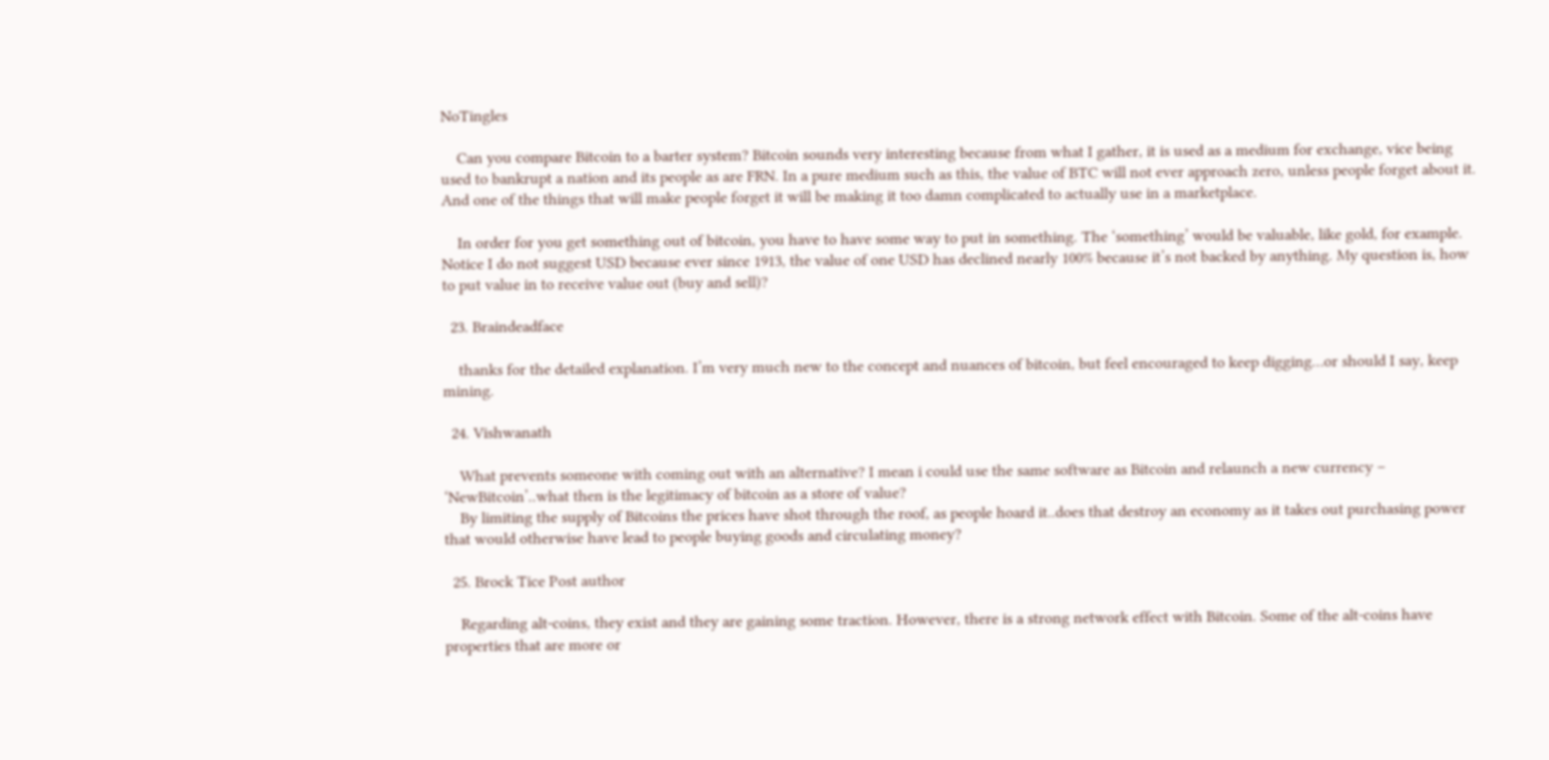NoTingles

    Can you compare Bitcoin to a barter system? Bitcoin sounds very interesting because from what I gather, it is used as a medium for exchange, vice being used to bankrupt a nation and its people as are FRN. In a pure medium such as this, the value of BTC will not ever approach zero, unless people forget about it. And one of the things that will make people forget it will be making it too damn complicated to actually use in a marketplace.

    In order for you get something out of bitcoin, you have to have some way to put in something. The ‘something’ would be valuable, like gold, for example. Notice I do not suggest USD because ever since 1913, the value of one USD has declined nearly 100% because it’s not backed by anything. My question is, how to put value in to receive value out (buy and sell)?

  23. Braindeadface

    thanks for the detailed explanation. I’m very much new to the concept and nuances of bitcoin, but feel encouraged to keep digging…or should I say, keep mining.

  24. Vishwanath

    What prevents someone with coming out with an alternative? I mean i could use the same software as Bitcoin and relaunch a new currency – ‘NewBitcoin’..what then is the legitimacy of bitcoin as a store of value?
    By limiting the supply of Bitcoins the prices have shot through the roof, as people hoard it..does that destroy an economy as it takes out purchasing power that would otherwise have lead to people buying goods and circulating money?

  25. Brock Tice Post author

    Regarding alt-coins, they exist and they are gaining some traction. However, there is a strong network effect with Bitcoin. Some of the alt-coins have properties that are more or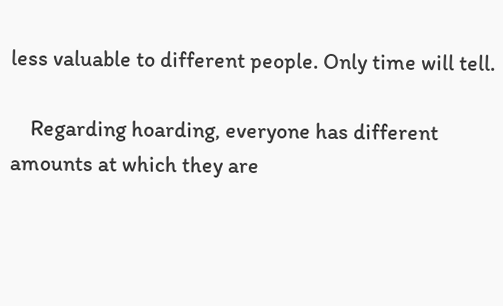less valuable to different people. Only time will tell.

    Regarding hoarding, everyone has different amounts at which they are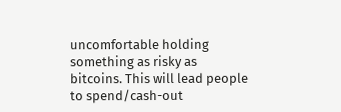uncomfortable holding something as risky as bitcoins. This will lead people to spend/cash-out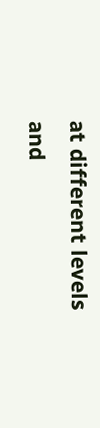at different levels and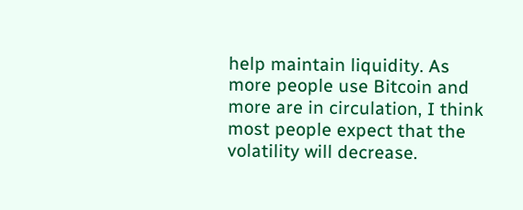help maintain liquidity. As more people use Bitcoin and more are in circulation, I think most people expect that the volatility will decrease.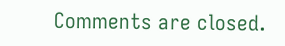Comments are closed.